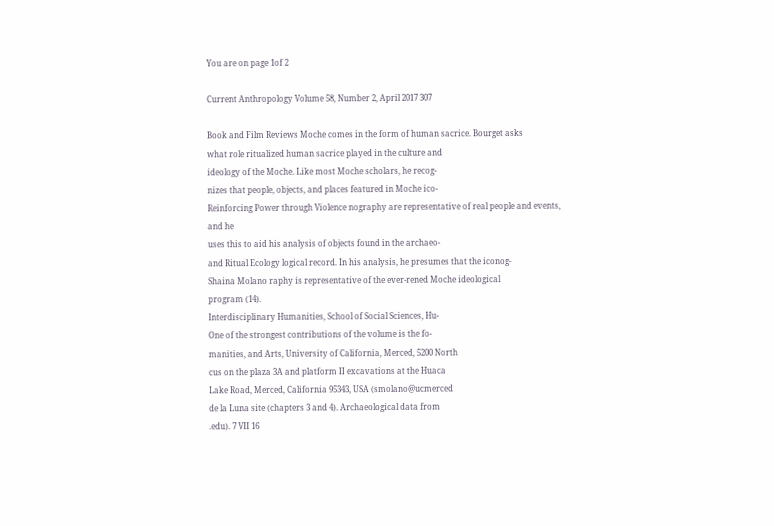You are on page 1of 2

Current Anthropology Volume 58, Number 2, April 2017 307

Book and Film Reviews Moche comes in the form of human sacrice. Bourget asks
what role ritualized human sacrice played in the culture and
ideology of the Moche. Like most Moche scholars, he recog-
nizes that people, objects, and places featured in Moche ico-
Reinforcing Power through Violence nography are representative of real people and events, and he
uses this to aid his analysis of objects found in the archaeo-
and Ritual Ecology logical record. In his analysis, he presumes that the iconog-
Shaina Molano raphy is representative of the ever-rened Moche ideological
program (14).
Interdisciplinary Humanities, School of Social Sciences, Hu-
One of the strongest contributions of the volume is the fo-
manities, and Arts, University of California, Merced, 5200 North
cus on the plaza 3A and platform II excavations at the Huaca
Lake Road, Merced, California 95343, USA (smolano@ucmerced
de la Luna site (chapters 3 and 4). Archaeological data from
.edu). 7 VII 16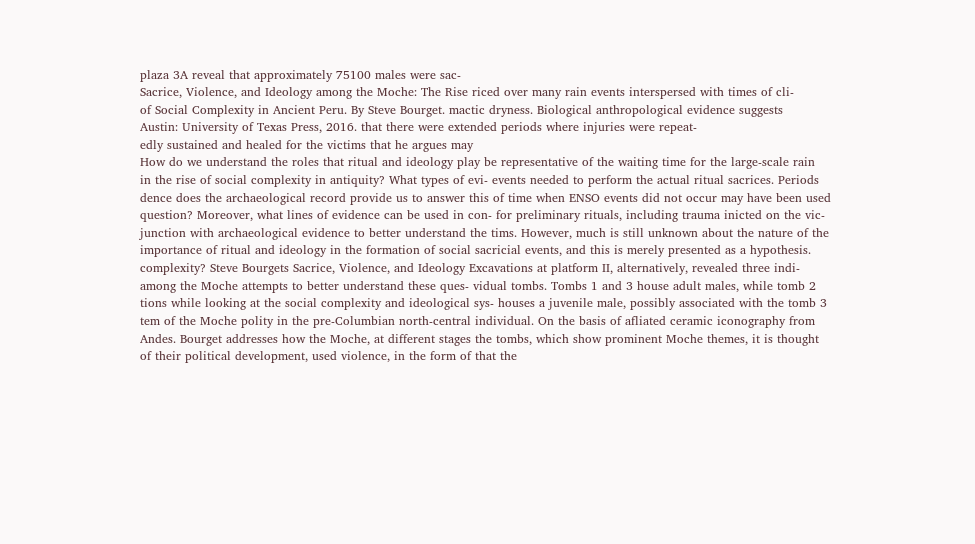plaza 3A reveal that approximately 75100 males were sac-
Sacrice, Violence, and Ideology among the Moche: The Rise riced over many rain events interspersed with times of cli-
of Social Complexity in Ancient Peru. By Steve Bourget. mactic dryness. Biological anthropological evidence suggests
Austin: University of Texas Press, 2016. that there were extended periods where injuries were repeat-
edly sustained and healed for the victims that he argues may
How do we understand the roles that ritual and ideology play be representative of the waiting time for the large-scale rain
in the rise of social complexity in antiquity? What types of evi- events needed to perform the actual ritual sacrices. Periods
dence does the archaeological record provide us to answer this of time when ENSO events did not occur may have been used
question? Moreover, what lines of evidence can be used in con- for preliminary rituals, including trauma inicted on the vic-
junction with archaeological evidence to better understand the tims. However, much is still unknown about the nature of the
importance of ritual and ideology in the formation of social sacricial events, and this is merely presented as a hypothesis.
complexity? Steve Bourgets Sacrice, Violence, and Ideology Excavations at platform II, alternatively, revealed three indi-
among the Moche attempts to better understand these ques- vidual tombs. Tombs 1 and 3 house adult males, while tomb 2
tions while looking at the social complexity and ideological sys- houses a juvenile male, possibly associated with the tomb 3
tem of the Moche polity in the pre-Columbian north-central individual. On the basis of afliated ceramic iconography from
Andes. Bourget addresses how the Moche, at different stages the tombs, which show prominent Moche themes, it is thought
of their political development, used violence, in the form of that the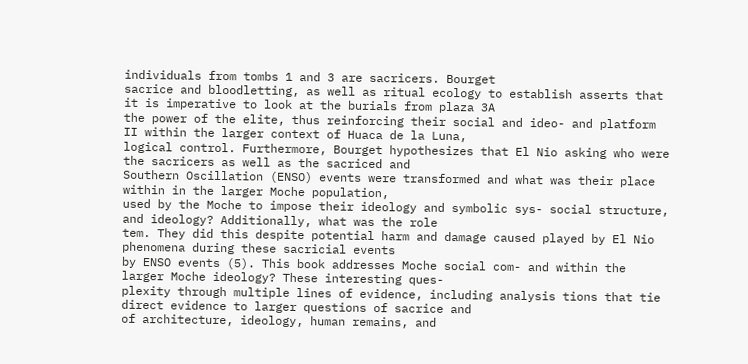individuals from tombs 1 and 3 are sacricers. Bourget
sacrice and bloodletting, as well as ritual ecology to establish asserts that it is imperative to look at the burials from plaza 3A
the power of the elite, thus reinforcing their social and ideo- and platform II within the larger context of Huaca de la Luna,
logical control. Furthermore, Bourget hypothesizes that El Nio asking who were the sacricers as well as the sacriced and
Southern Oscillation (ENSO) events were transformed and what was their place within in the larger Moche population,
used by the Moche to impose their ideology and symbolic sys- social structure, and ideology? Additionally, what was the role
tem. They did this despite potential harm and damage caused played by El Nio phenomena during these sacricial events
by ENSO events (5). This book addresses Moche social com- and within the larger Moche ideology? These interesting ques-
plexity through multiple lines of evidence, including analysis tions that tie direct evidence to larger questions of sacrice and
of architecture, ideology, human remains, and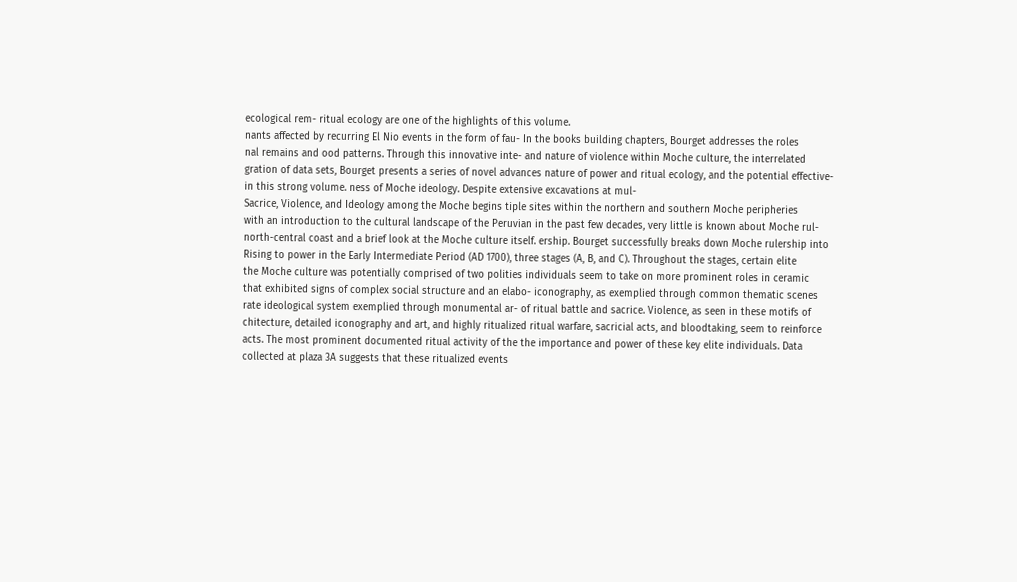ecological rem- ritual ecology are one of the highlights of this volume.
nants affected by recurring El Nio events in the form of fau- In the books building chapters, Bourget addresses the roles
nal remains and ood patterns. Through this innovative inte- and nature of violence within Moche culture, the interrelated
gration of data sets, Bourget presents a series of novel advances nature of power and ritual ecology, and the potential effective-
in this strong volume. ness of Moche ideology. Despite extensive excavations at mul-
Sacrice, Violence, and Ideology among the Moche begins tiple sites within the northern and southern Moche peripheries
with an introduction to the cultural landscape of the Peruvian in the past few decades, very little is known about Moche rul-
north-central coast and a brief look at the Moche culture itself. ership. Bourget successfully breaks down Moche rulership into
Rising to power in the Early Intermediate Period (AD 1700), three stages (A, B, and C). Throughout the stages, certain elite
the Moche culture was potentially comprised of two polities individuals seem to take on more prominent roles in ceramic
that exhibited signs of complex social structure and an elabo- iconography, as exemplied through common thematic scenes
rate ideological system exemplied through monumental ar- of ritual battle and sacrice. Violence, as seen in these motifs of
chitecture, detailed iconography and art, and highly ritualized ritual warfare, sacricial acts, and bloodtaking, seem to reinforce
acts. The most prominent documented ritual activity of the the importance and power of these key elite individuals. Data
collected at plaza 3A suggests that these ritualized events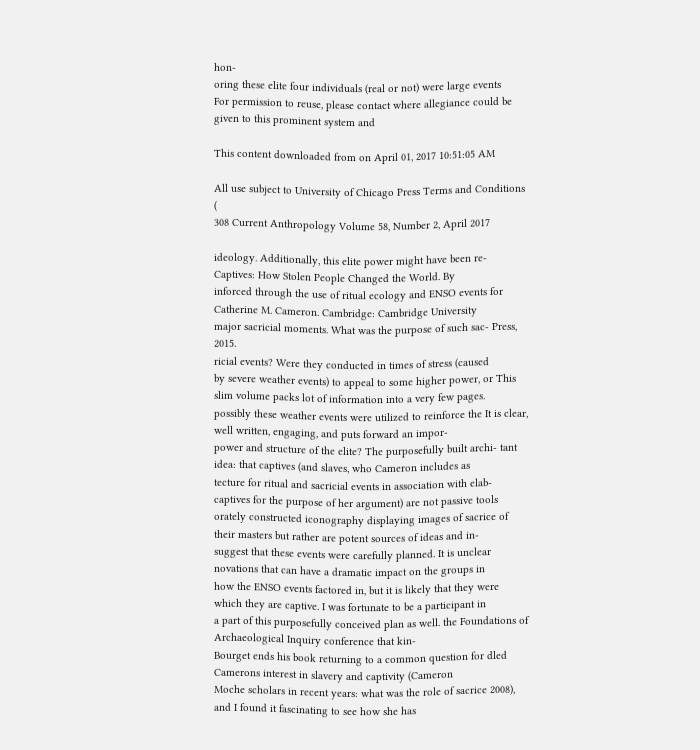hon-
oring these elite four individuals (real or not) were large events
For permission to reuse, please contact where allegiance could be given to this prominent system and

This content downloaded from on April 01, 2017 10:51:05 AM

All use subject to University of Chicago Press Terms and Conditions (
308 Current Anthropology Volume 58, Number 2, April 2017

ideology. Additionally, this elite power might have been re- Captives: How Stolen People Changed the World. By
inforced through the use of ritual ecology and ENSO events for Catherine M. Cameron. Cambridge: Cambridge University
major sacricial moments. What was the purpose of such sac- Press, 2015.
ricial events? Were they conducted in times of stress (caused
by severe weather events) to appeal to some higher power, or This slim volume packs lot of information into a very few pages.
possibly these weather events were utilized to reinforce the It is clear, well written, engaging, and puts forward an impor-
power and structure of the elite? The purposefully built archi- tant idea: that captives (and slaves, who Cameron includes as
tecture for ritual and sacricial events in association with elab- captives for the purpose of her argument) are not passive tools
orately constructed iconography displaying images of sacrice of their masters but rather are potent sources of ideas and in-
suggest that these events were carefully planned. It is unclear novations that can have a dramatic impact on the groups in
how the ENSO events factored in, but it is likely that they were which they are captive. I was fortunate to be a participant in
a part of this purposefully conceived plan as well. the Foundations of Archaeological Inquiry conference that kin-
Bourget ends his book returning to a common question for dled Camerons interest in slavery and captivity (Cameron
Moche scholars in recent years: what was the role of sacrice 2008), and I found it fascinating to see how she has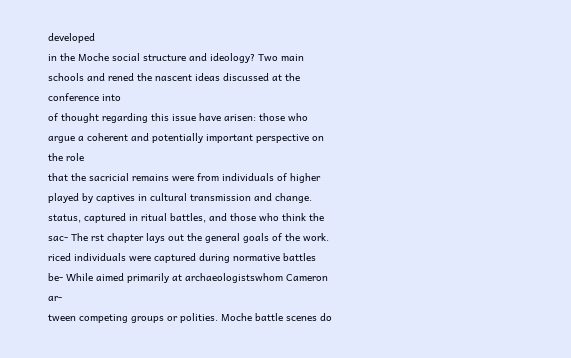developed
in the Moche social structure and ideology? Two main schools and rened the nascent ideas discussed at the conference into
of thought regarding this issue have arisen: those who argue a coherent and potentially important perspective on the role
that the sacricial remains were from individuals of higher played by captives in cultural transmission and change.
status, captured in ritual battles, and those who think the sac- The rst chapter lays out the general goals of the work.
riced individuals were captured during normative battles be- While aimed primarily at archaeologistswhom Cameron ar-
tween competing groups or polities. Moche battle scenes do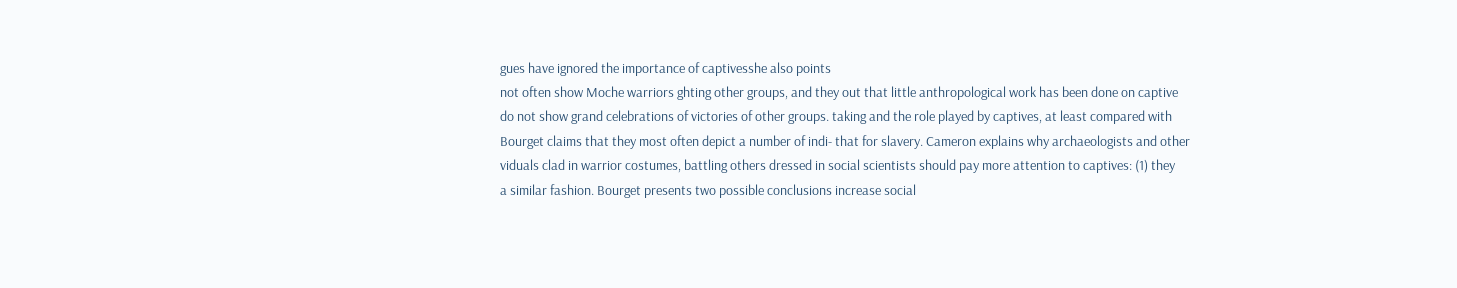gues have ignored the importance of captivesshe also points
not often show Moche warriors ghting other groups, and they out that little anthropological work has been done on captive
do not show grand celebrations of victories of other groups. taking and the role played by captives, at least compared with
Bourget claims that they most often depict a number of indi- that for slavery. Cameron explains why archaeologists and other
viduals clad in warrior costumes, battling others dressed in social scientists should pay more attention to captives: (1) they
a similar fashion. Bourget presents two possible conclusions increase social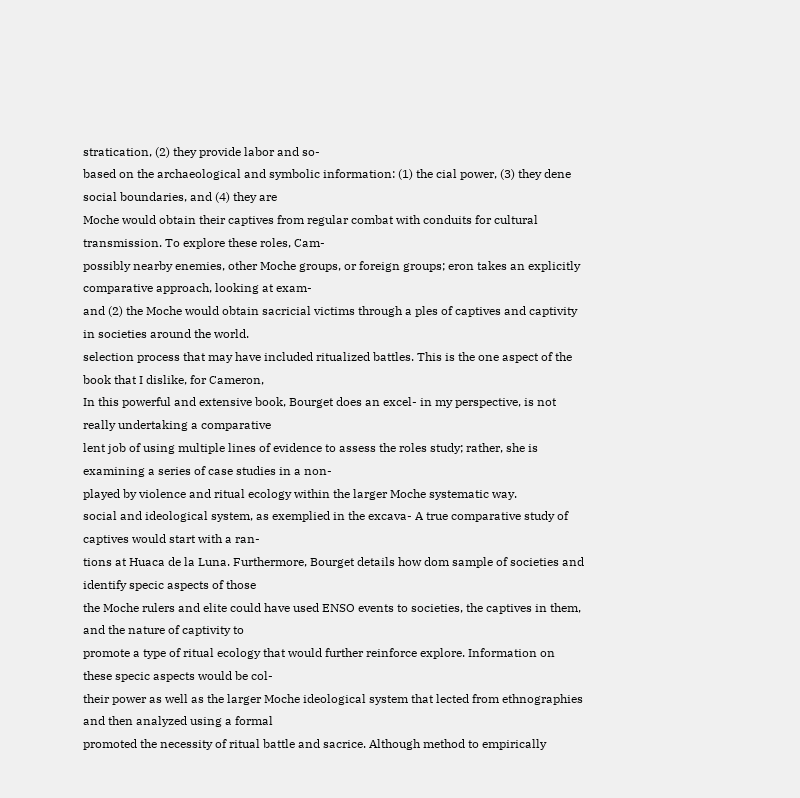stratication, (2) they provide labor and so-
based on the archaeological and symbolic information: (1) the cial power, (3) they dene social boundaries, and (4) they are
Moche would obtain their captives from regular combat with conduits for cultural transmission. To explore these roles, Cam-
possibly nearby enemies, other Moche groups, or foreign groups; eron takes an explicitly comparative approach, looking at exam-
and (2) the Moche would obtain sacricial victims through a ples of captives and captivity in societies around the world.
selection process that may have included ritualized battles. This is the one aspect of the book that I dislike, for Cameron,
In this powerful and extensive book, Bourget does an excel- in my perspective, is not really undertaking a comparative
lent job of using multiple lines of evidence to assess the roles study; rather, she is examining a series of case studies in a non-
played by violence and ritual ecology within the larger Moche systematic way.
social and ideological system, as exemplied in the excava- A true comparative study of captives would start with a ran-
tions at Huaca de la Luna. Furthermore, Bourget details how dom sample of societies and identify specic aspects of those
the Moche rulers and elite could have used ENSO events to societies, the captives in them, and the nature of captivity to
promote a type of ritual ecology that would further reinforce explore. Information on these specic aspects would be col-
their power as well as the larger Moche ideological system that lected from ethnographies and then analyzed using a formal
promoted the necessity of ritual battle and sacrice. Although method to empirically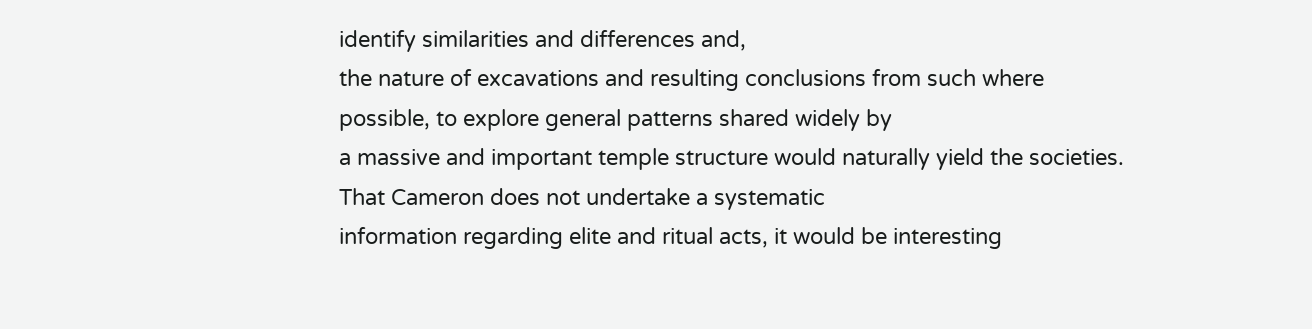identify similarities and differences and,
the nature of excavations and resulting conclusions from such where possible, to explore general patterns shared widely by
a massive and important temple structure would naturally yield the societies. That Cameron does not undertake a systematic
information regarding elite and ritual acts, it would be interesting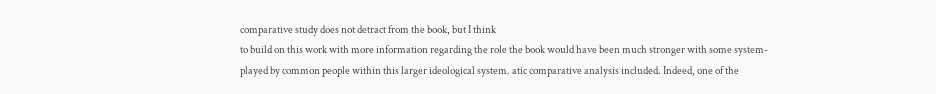comparative study does not detract from the book, but I think
to build on this work with more information regarding the role the book would have been much stronger with some system-
played by common people within this larger ideological system. atic comparative analysis included. Indeed, one of the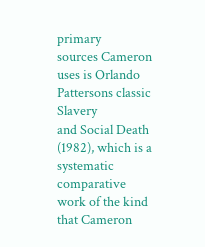primary
sources Cameron uses is Orlando Pattersons classic Slavery
and Social Death (1982), which is a systematic comparative
work of the kind that Cameron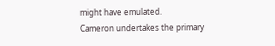might have emulated.
Cameron undertakes the primary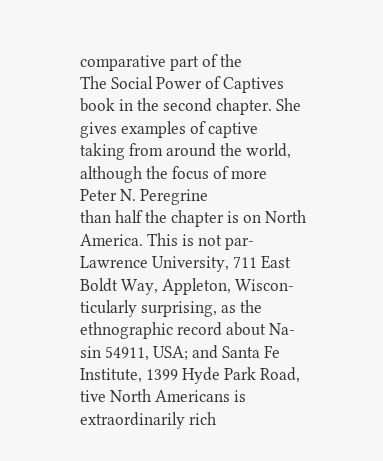comparative part of the
The Social Power of Captives book in the second chapter. She gives examples of captive
taking from around the world, although the focus of more
Peter N. Peregrine
than half the chapter is on North America. This is not par-
Lawrence University, 711 East Boldt Way, Appleton, Wiscon- ticularly surprising, as the ethnographic record about Na-
sin 54911, USA; and Santa Fe Institute, 1399 Hyde Park Road, tive North Americans is extraordinarily rich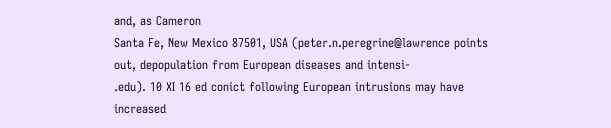and, as Cameron
Santa Fe, New Mexico 87501, USA (peter.n.peregrine@lawrence points out, depopulation from European diseases and intensi-
.edu). 10 XI 16 ed conict following European intrusions may have increased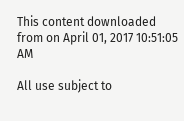This content downloaded from on April 01, 2017 10:51:05 AM

All use subject to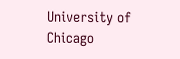University of Chicago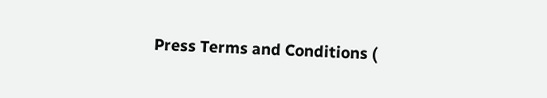Press Terms and Conditions (